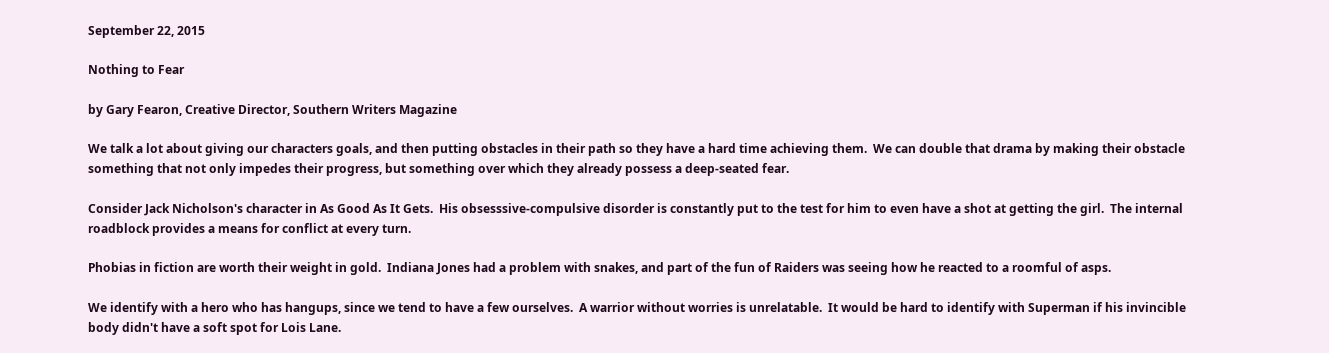September 22, 2015

Nothing to Fear

by Gary Fearon, Creative Director, Southern Writers Magazine

We talk a lot about giving our characters goals, and then putting obstacles in their path so they have a hard time achieving them.  We can double that drama by making their obstacle something that not only impedes their progress, but something over which they already possess a deep-seated fear.

Consider Jack Nicholson's character in As Good As It Gets.  His obsesssive-compulsive disorder is constantly put to the test for him to even have a shot at getting the girl.  The internal roadblock provides a means for conflict at every turn.

Phobias in fiction are worth their weight in gold.  Indiana Jones had a problem with snakes, and part of the fun of Raiders was seeing how he reacted to a roomful of asps.

We identify with a hero who has hangups, since we tend to have a few ourselves.  A warrior without worries is unrelatable.  It would be hard to identify with Superman if his invincible body didn't have a soft spot for Lois Lane.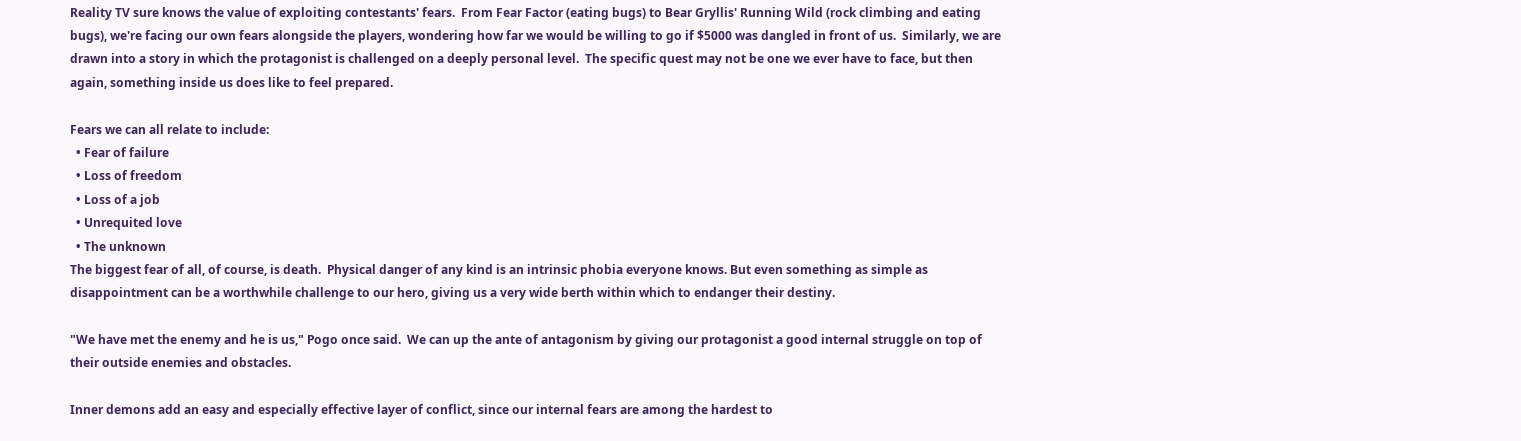Reality TV sure knows the value of exploiting contestants' fears.  From Fear Factor (eating bugs) to Bear Gryllis' Running Wild (rock climbing and eating bugs), we're facing our own fears alongside the players, wondering how far we would be willing to go if $5000 was dangled in front of us.  Similarly, we are drawn into a story in which the protagonist is challenged on a deeply personal level.  The specific quest may not be one we ever have to face, but then again, something inside us does like to feel prepared.

Fears we can all relate to include:
  • Fear of failure
  • Loss of freedom
  • Loss of a job
  • Unrequited love
  • The unknown
The biggest fear of all, of course, is death.  Physical danger of any kind is an intrinsic phobia everyone knows. But even something as simple as disappointment can be a worthwhile challenge to our hero, giving us a very wide berth within which to endanger their destiny.

"We have met the enemy and he is us," Pogo once said.  We can up the ante of antagonism by giving our protagonist a good internal struggle on top of their outside enemies and obstacles.

Inner demons add an easy and especially effective layer of conflict, since our internal fears are among the hardest to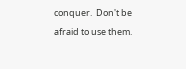conquer.  Don't be afraid to use them.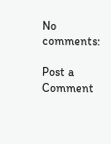No comments:

Post a Comment